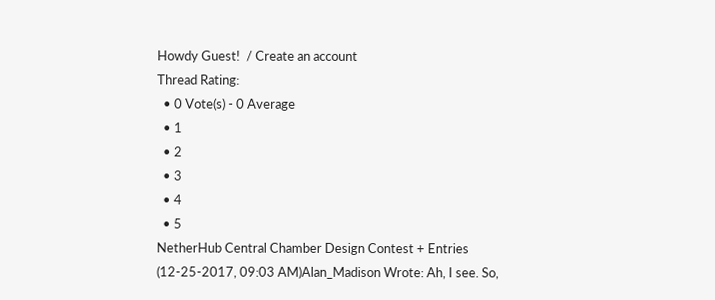Howdy Guest!  / Create an account
Thread Rating:
  • 0 Vote(s) - 0 Average
  • 1
  • 2
  • 3
  • 4
  • 5
NetherHub Central Chamber Design Contest + Entries
(12-25-2017, 09:03 AM)Alan_Madison Wrote: Ah, I see. So,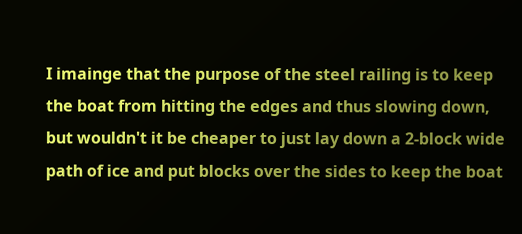I imainge that the purpose of the steel railing is to keep the boat from hitting the edges and thus slowing down, but wouldn't it be cheaper to just lay down a 2-block wide path of ice and put blocks over the sides to keep the boat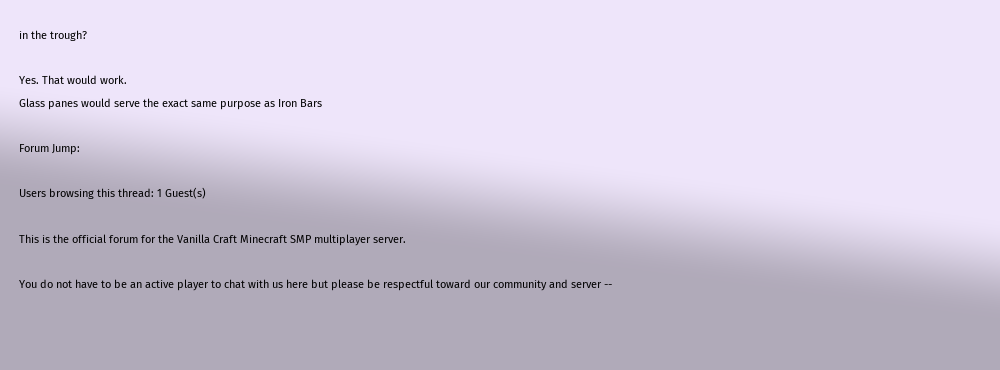in the trough?

Yes. That would work.
Glass panes would serve the exact same purpose as Iron Bars

Forum Jump:

Users browsing this thread: 1 Guest(s)

This is the official forum for the Vanilla Craft Minecraft SMP multiplayer server.

You do not have to be an active player to chat with us here but please be respectful toward our community and server --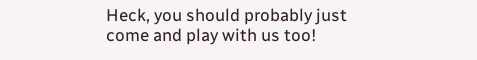Heck, you should probably just come and play with us too!